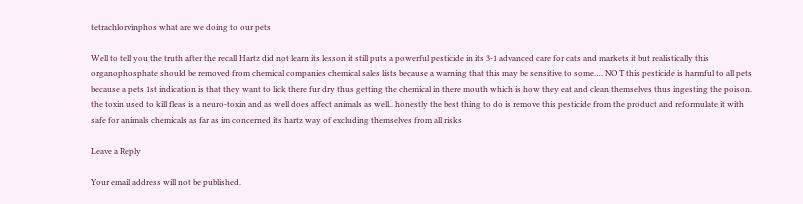tetrachlorvinphos what are we doing to our pets

Well to tell you the truth after the recall Hartz did not learn its lesson it still puts a powerful pesticide in its 3-1 advanced care for cats and markets it but realistically this organophosphate should be removed from chemical companies chemical sales lists because a warning that this may be sensitive to some…. NO T this pesticide is harmful to all pets because a pets 1st indication is that they want to lick there fur dry thus getting the chemical in there mouth which is how they eat and clean themselves thus ingesting the poison. the toxin used to kill fleas is a neuro-toxin and as well does affect animals as well.. honestly the best thing to do is remove this pesticide from the product and reformulate it with safe for animals chemicals as far as im concerned its hartz way of excluding themselves from all risks

Leave a Reply

Your email address will not be published.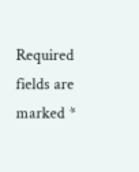Required fields are marked *